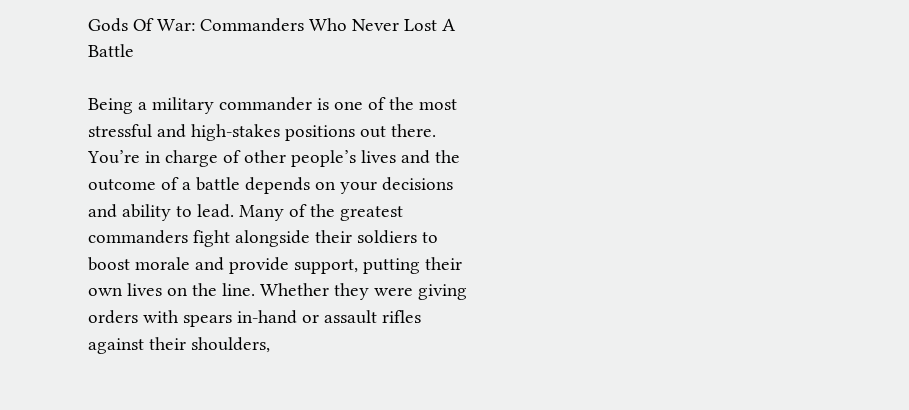Gods Of War: Commanders Who Never Lost A Battle

Being a military commander is one of the most stressful and high-stakes positions out there. You’re in charge of other people’s lives and the outcome of a battle depends on your decisions and ability to lead. Many of the greatest commanders fight alongside their soldiers to boost morale and provide support, putting their own lives on the line. Whether they were giving orders with spears in-hand or assault rifles against their shoulders,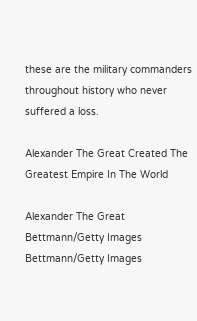these are the military commanders throughout history who never suffered a loss.

Alexander The Great Created The Greatest Empire In The World

Alexander The Great
Bettmann/Getty Images
Bettmann/Getty Images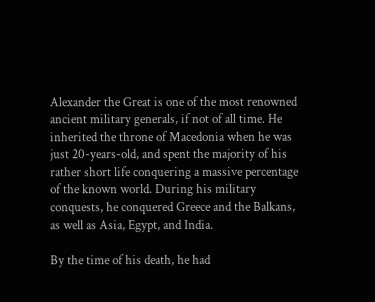Alexander the Great is one of the most renowned ancient military generals, if not of all time. He inherited the throne of Macedonia when he was just 20-years-old, and spent the majority of his rather short life conquering a massive percentage of the known world. During his military conquests, he conquered Greece and the Balkans, as well as Asia, Egypt, and India.

By the time of his death, he had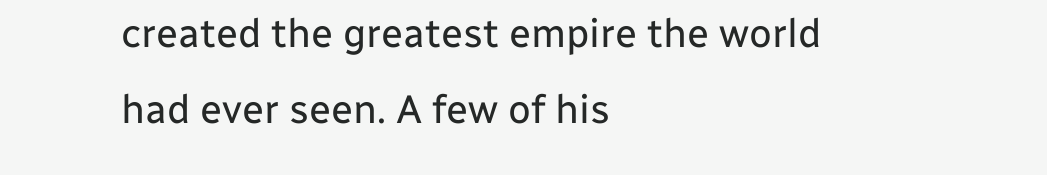created the greatest empire the world had ever seen. A few of his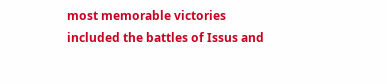most memorable victories included the battles of Issus and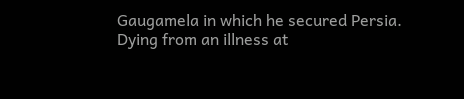Gaugamela in which he secured Persia. Dying from an illness at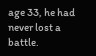age 33, he had never lost a battle.